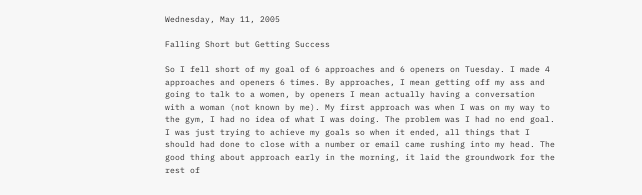Wednesday, May 11, 2005

Falling Short but Getting Success

So I fell short of my goal of 6 approaches and 6 openers on Tuesday. I made 4 approaches and openers 6 times. By approaches, I mean getting off my ass and going to talk to a women, by openers I mean actually having a conversation with a woman (not known by me). My first approach was when I was on my way to the gym, I had no idea of what I was doing. The problem was I had no end goal. I was just trying to achieve my goals so when it ended, all things that I should had done to close with a number or email came rushing into my head. The good thing about approach early in the morning, it laid the groundwork for the rest of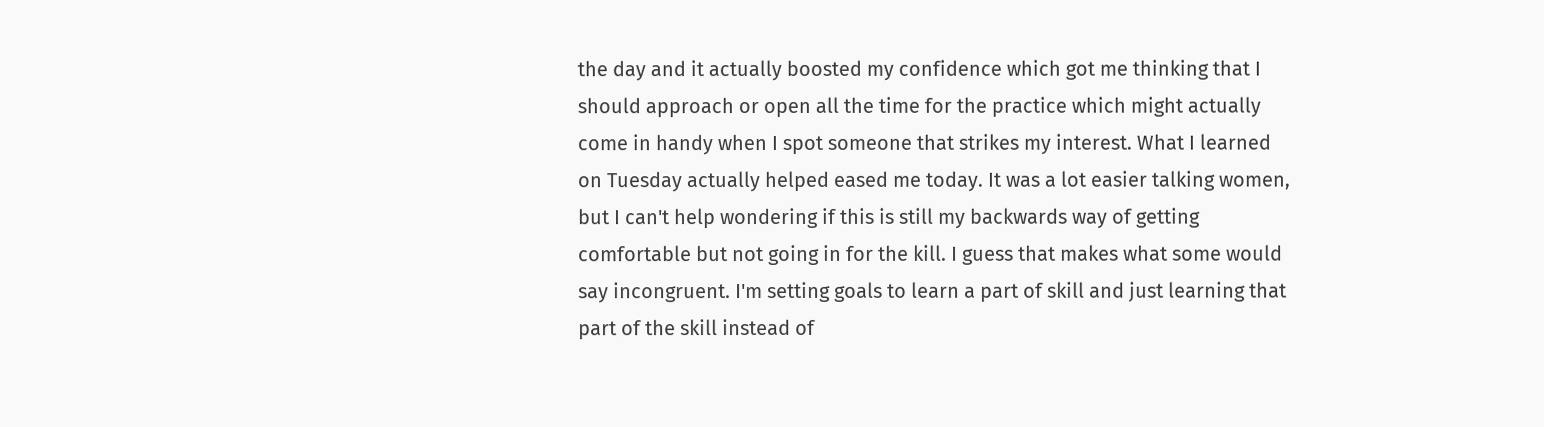the day and it actually boosted my confidence which got me thinking that I should approach or open all the time for the practice which might actually come in handy when I spot someone that strikes my interest. What I learned on Tuesday actually helped eased me today. It was a lot easier talking women, but I can't help wondering if this is still my backwards way of getting comfortable but not going in for the kill. I guess that makes what some would say incongruent. I'm setting goals to learn a part of skill and just learning that part of the skill instead of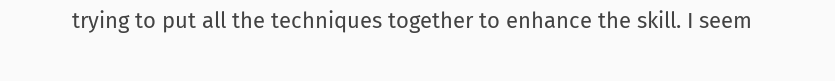trying to put all the techniques together to enhance the skill. I seem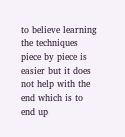to believe learning the techniques piece by piece is easier but it does not help with the end which is to end up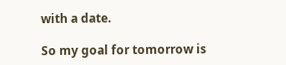with a date.

So my goal for tomorrow is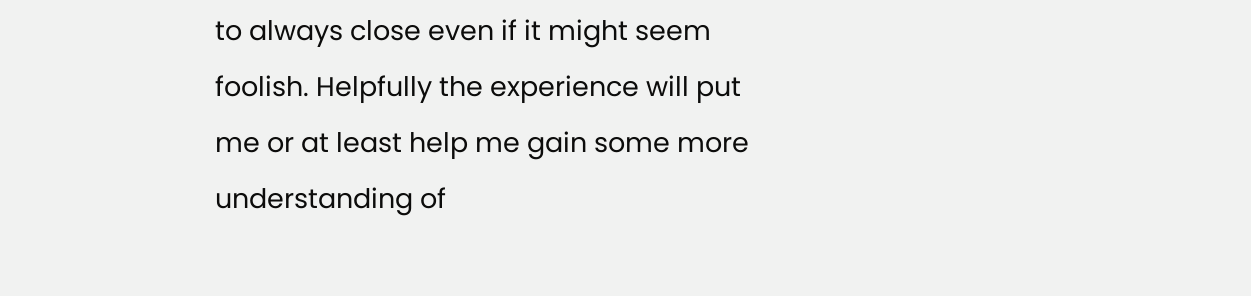to always close even if it might seem foolish. Helpfully the experience will put me or at least help me gain some more understanding of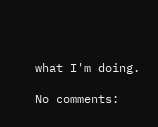what I'm doing.

No comments: